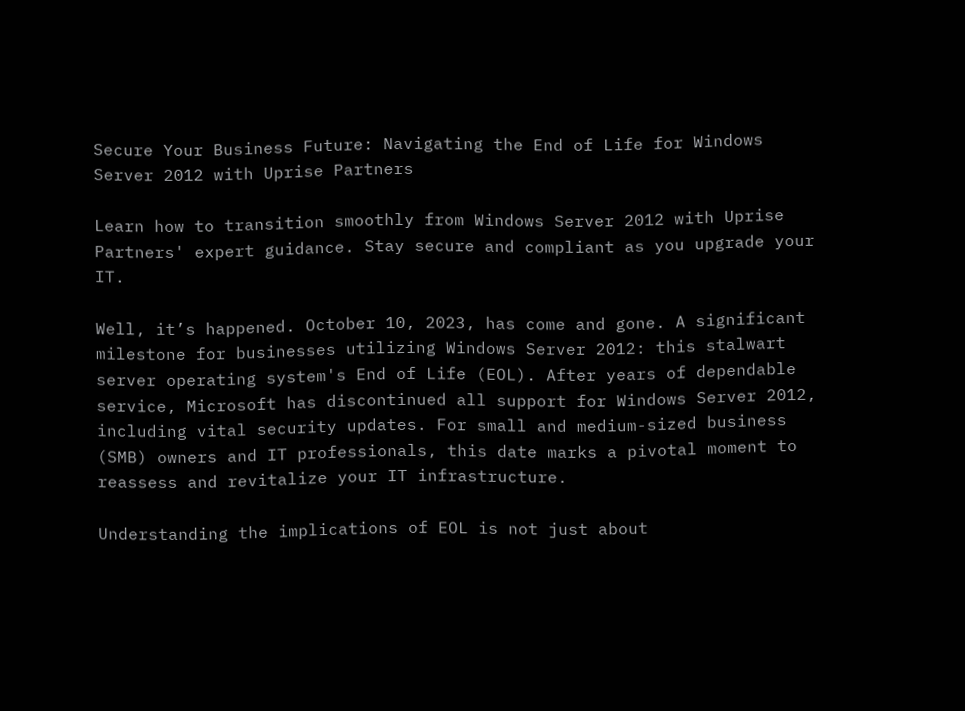Secure Your Business Future: Navigating the End of Life for Windows Server 2012 with Uprise Partners

Learn how to transition smoothly from Windows Server 2012 with Uprise Partners' expert guidance. Stay secure and compliant as you upgrade your IT.

Well, it’s happened. October 10, 2023, has come and gone. A significant milestone for businesses utilizing Windows Server 2012: this stalwart server operating system's End of Life (EOL). After years of dependable service, Microsoft has discontinued all support for Windows Server 2012, including vital security updates. For small and medium-sized business (SMB) owners and IT professionals, this date marks a pivotal moment to reassess and revitalize your IT infrastructure.

Understanding the implications of EOL is not just about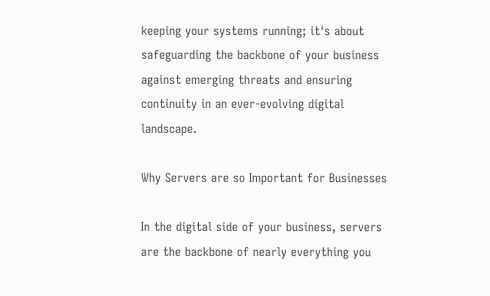keeping your systems running; it's about safeguarding the backbone of your business against emerging threats and ensuring continuity in an ever-evolving digital landscape.

Why Servers are so Important for Businesses

In the digital side of your business, servers are the backbone of nearly everything you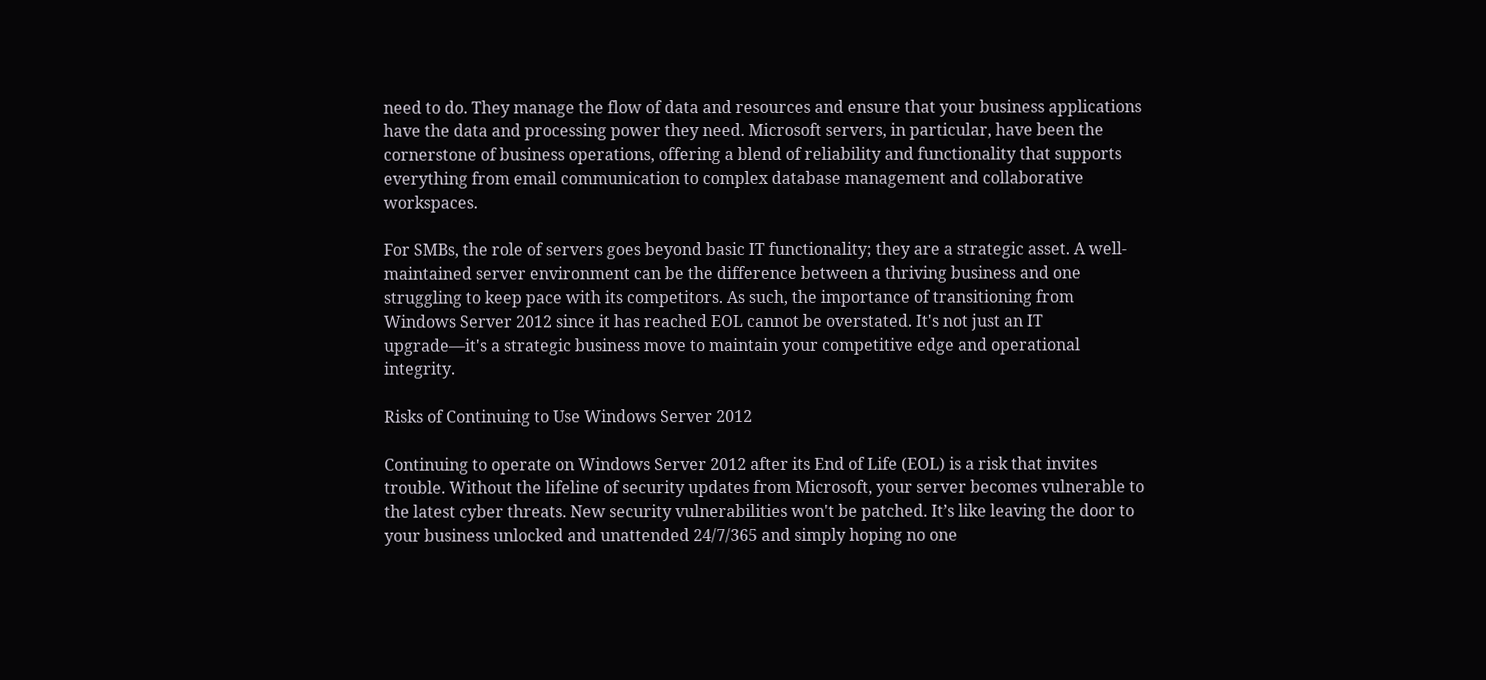need to do. They manage the flow of data and resources and ensure that your business applications have the data and processing power they need. Microsoft servers, in particular, have been the cornerstone of business operations, offering a blend of reliability and functionality that supports everything from email communication to complex database management and collaborative workspaces.

For SMBs, the role of servers goes beyond basic IT functionality; they are a strategic asset. A well-maintained server environment can be the difference between a thriving business and one struggling to keep pace with its competitors. As such, the importance of transitioning from Windows Server 2012 since it has reached EOL cannot be overstated. It's not just an IT upgrade—it's a strategic business move to maintain your competitive edge and operational integrity.

Risks of Continuing to Use Windows Server 2012

Continuing to operate on Windows Server 2012 after its End of Life (EOL) is a risk that invites trouble. Without the lifeline of security updates from Microsoft, your server becomes vulnerable to the latest cyber threats. New security vulnerabilities won't be patched. It’s like leaving the door to your business unlocked and unattended 24/7/365 and simply hoping no one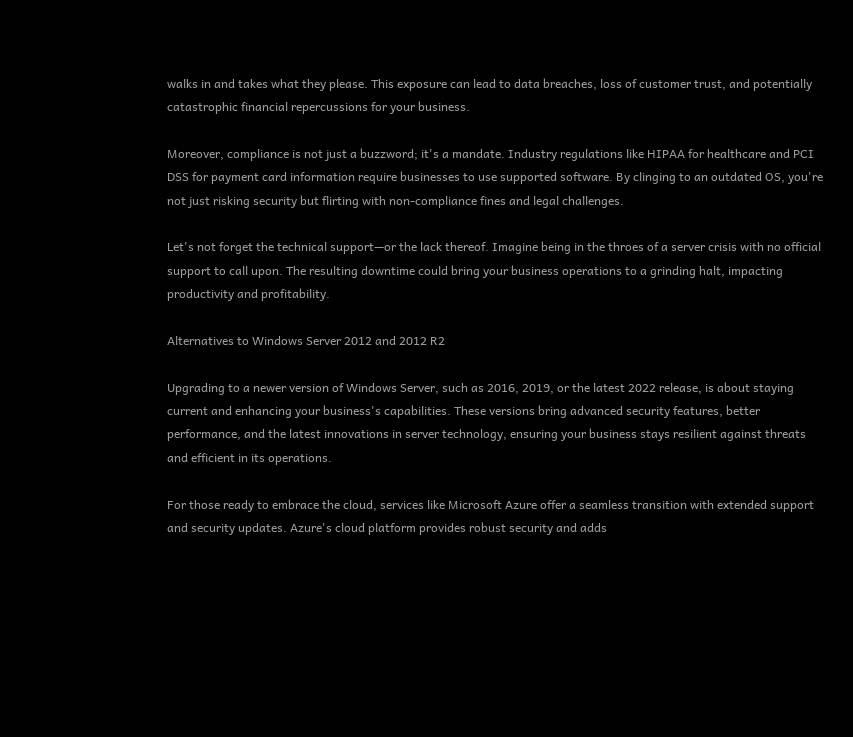walks in and takes what they please. This exposure can lead to data breaches, loss of customer trust, and potentially catastrophic financial repercussions for your business.

Moreover, compliance is not just a buzzword; it's a mandate. Industry regulations like HIPAA for healthcare and PCI DSS for payment card information require businesses to use supported software. By clinging to an outdated OS, you're not just risking security but flirting with non-compliance fines and legal challenges.

Let's not forget the technical support—or the lack thereof. Imagine being in the throes of a server crisis with no official support to call upon. The resulting downtime could bring your business operations to a grinding halt, impacting productivity and profitability.

Alternatives to Windows Server 2012 and 2012 R2

Upgrading to a newer version of Windows Server, such as 2016, 2019, or the latest 2022 release, is about staying current and enhancing your business's capabilities. These versions bring advanced security features, better performance, and the latest innovations in server technology, ensuring your business stays resilient against threats and efficient in its operations.

For those ready to embrace the cloud, services like Microsoft Azure offer a seamless transition with extended support and security updates. Azure's cloud platform provides robust security and adds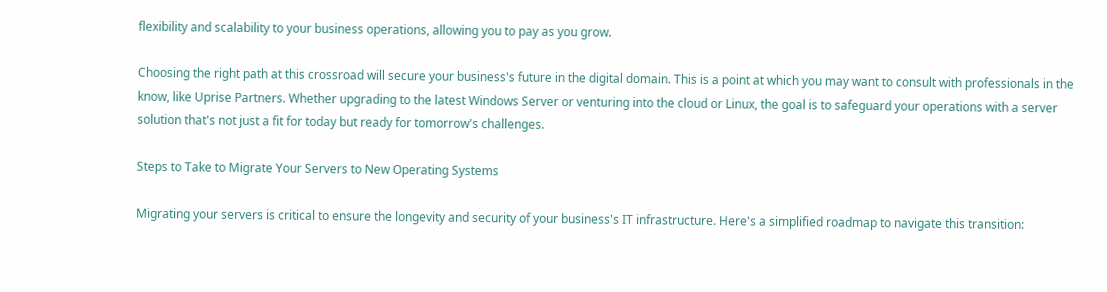flexibility and scalability to your business operations, allowing you to pay as you grow.

Choosing the right path at this crossroad will secure your business's future in the digital domain. This is a point at which you may want to consult with professionals in the know, like Uprise Partners. Whether upgrading to the latest Windows Server or venturing into the cloud or Linux, the goal is to safeguard your operations with a server solution that's not just a fit for today but ready for tomorrow's challenges.

Steps to Take to Migrate Your Servers to New Operating Systems

Migrating your servers is critical to ensure the longevity and security of your business's IT infrastructure. Here's a simplified roadmap to navigate this transition: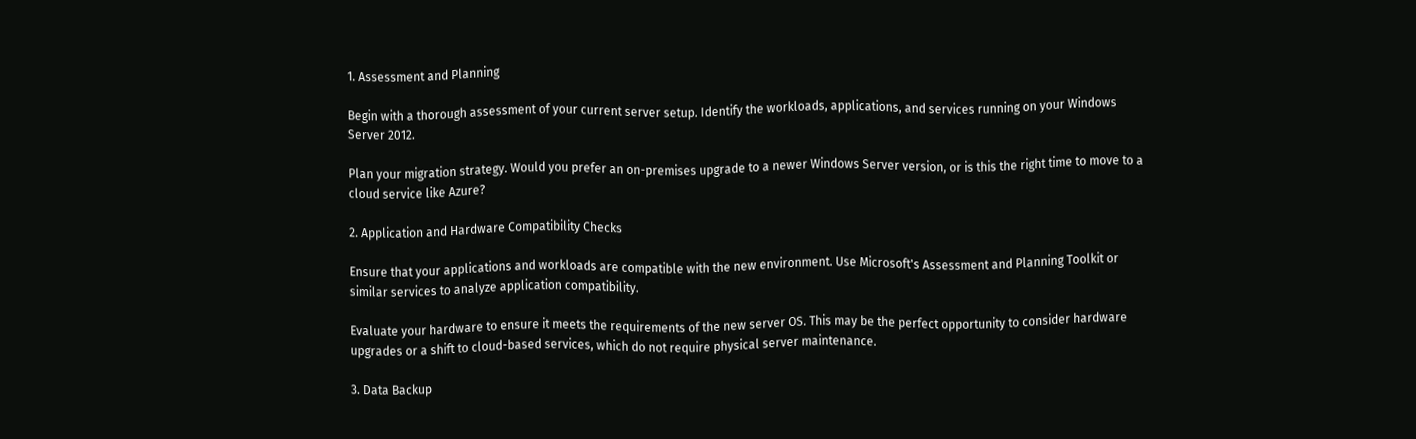1. Assessment and Planning

Begin with a thorough assessment of your current server setup. Identify the workloads, applications, and services running on your Windows Server 2012.

Plan your migration strategy. Would you prefer an on-premises upgrade to a newer Windows Server version, or is this the right time to move to a cloud service like Azure?

2. Application and Hardware Compatibility Checks

Ensure that your applications and workloads are compatible with the new environment. Use Microsoft's Assessment and Planning Toolkit or similar services to analyze application compatibility.

Evaluate your hardware to ensure it meets the requirements of the new server OS. This may be the perfect opportunity to consider hardware upgrades or a shift to cloud-based services, which do not require physical server maintenance.

3. Data Backup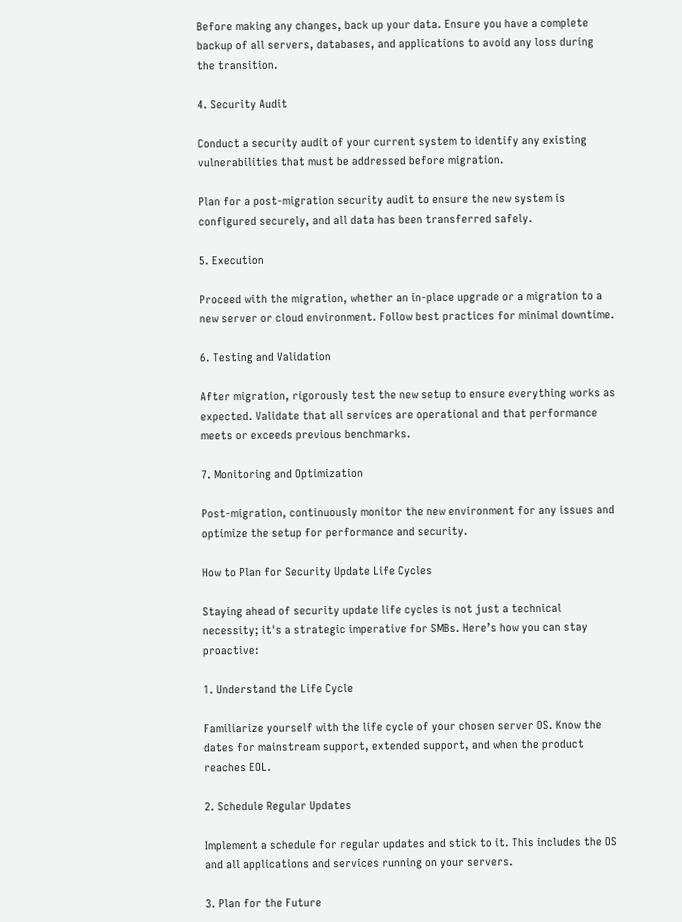Before making any changes, back up your data. Ensure you have a complete backup of all servers, databases, and applications to avoid any loss during the transition.

4. Security Audit

Conduct a security audit of your current system to identify any existing vulnerabilities that must be addressed before migration.

Plan for a post-migration security audit to ensure the new system is configured securely, and all data has been transferred safely.

5. Execution

Proceed with the migration, whether an in-place upgrade or a migration to a new server or cloud environment. Follow best practices for minimal downtime.

6. Testing and Validation

After migration, rigorously test the new setup to ensure everything works as expected. Validate that all services are operational and that performance meets or exceeds previous benchmarks.

7. Monitoring and Optimization

Post-migration, continuously monitor the new environment for any issues and optimize the setup for performance and security.

How to Plan for Security Update Life Cycles

Staying ahead of security update life cycles is not just a technical necessity; it's a strategic imperative for SMBs. Here’s how you can stay proactive:

1. Understand the Life Cycle

Familiarize yourself with the life cycle of your chosen server OS. Know the dates for mainstream support, extended support, and when the product reaches EOL.

2. Schedule Regular Updates

Implement a schedule for regular updates and stick to it. This includes the OS and all applications and services running on your servers.

3. Plan for the Future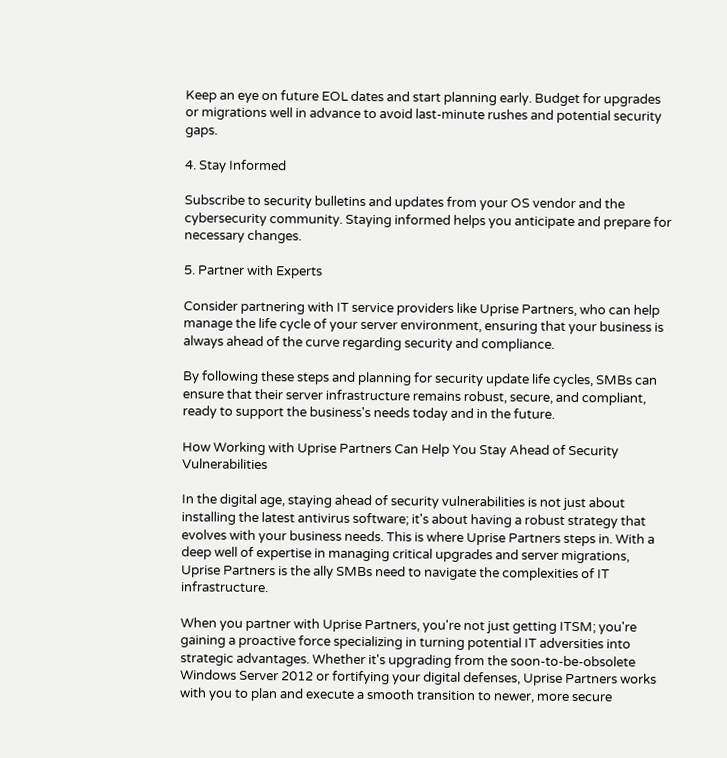Keep an eye on future EOL dates and start planning early. Budget for upgrades or migrations well in advance to avoid last-minute rushes and potential security gaps.

4. Stay Informed

Subscribe to security bulletins and updates from your OS vendor and the cybersecurity community. Staying informed helps you anticipate and prepare for necessary changes.

5. Partner with Experts

Consider partnering with IT service providers like Uprise Partners, who can help manage the life cycle of your server environment, ensuring that your business is always ahead of the curve regarding security and compliance.

By following these steps and planning for security update life cycles, SMBs can ensure that their server infrastructure remains robust, secure, and compliant, ready to support the business's needs today and in the future.

How Working with Uprise Partners Can Help You Stay Ahead of Security Vulnerabilities

In the digital age, staying ahead of security vulnerabilities is not just about installing the latest antivirus software; it's about having a robust strategy that evolves with your business needs. This is where Uprise Partners steps in. With a deep well of expertise in managing critical upgrades and server migrations, Uprise Partners is the ally SMBs need to navigate the complexities of IT infrastructure.

When you partner with Uprise Partners, you're not just getting ITSM; you're gaining a proactive force specializing in turning potential IT adversities into strategic advantages. Whether it's upgrading from the soon-to-be-obsolete Windows Server 2012 or fortifying your digital defenses, Uprise Partners works with you to plan and execute a smooth transition to newer, more secure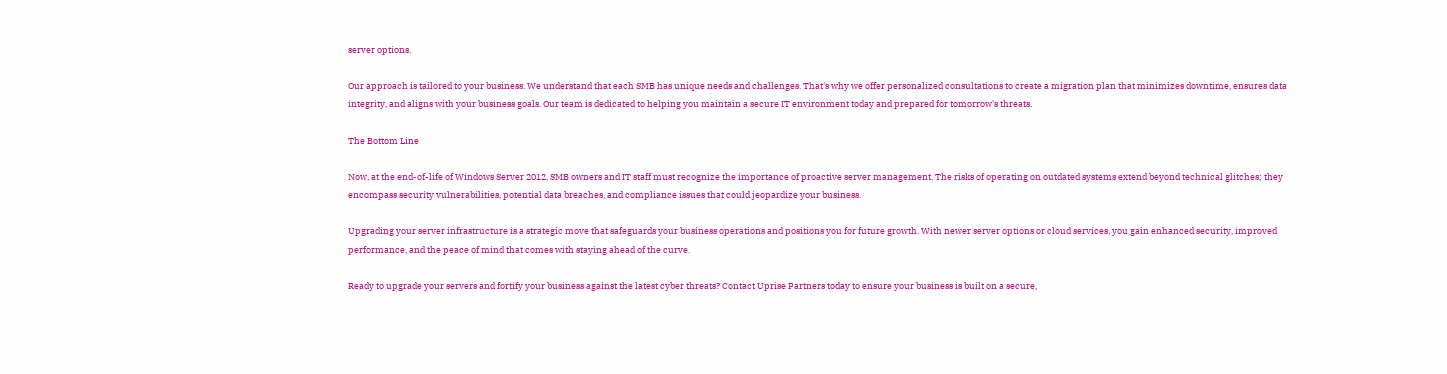server options.

Our approach is tailored to your business. We understand that each SMB has unique needs and challenges. That's why we offer personalized consultations to create a migration plan that minimizes downtime, ensures data integrity, and aligns with your business goals. Our team is dedicated to helping you maintain a secure IT environment today and prepared for tomorrow's threats.

The Bottom Line

Now, at the end-of-life of Windows Server 2012, SMB owners and IT staff must recognize the importance of proactive server management. The risks of operating on outdated systems extend beyond technical glitches; they encompass security vulnerabilities, potential data breaches, and compliance issues that could jeopardize your business.

Upgrading your server infrastructure is a strategic move that safeguards your business operations and positions you for future growth. With newer server options or cloud services, you gain enhanced security, improved performance, and the peace of mind that comes with staying ahead of the curve.

Ready to upgrade your servers and fortify your business against the latest cyber threats? Contact Uprise Partners today to ensure your business is built on a secure,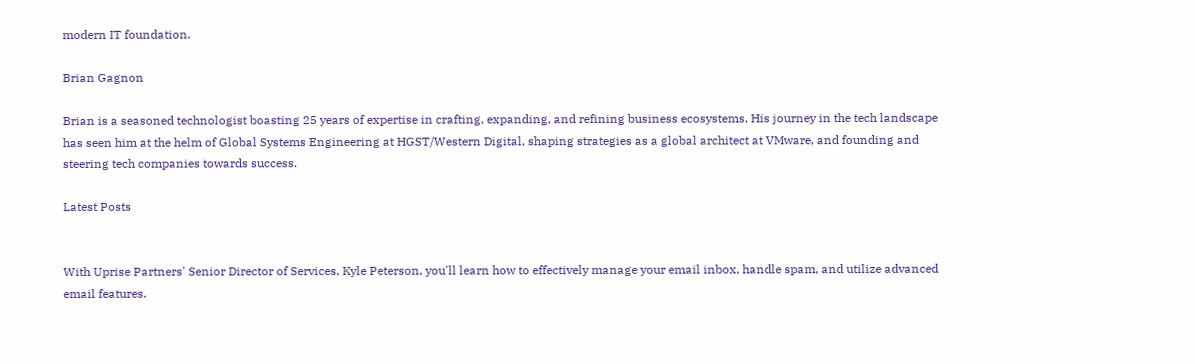modern IT foundation.

Brian Gagnon

Brian is a seasoned technologist boasting 25 years of expertise in crafting, expanding, and refining business ecosystems. His journey in the tech landscape has seen him at the helm of Global Systems Engineering at HGST/Western Digital, shaping strategies as a global architect at VMware, and founding and steering tech companies towards success.

Latest Posts


With Uprise Partners' Senior Director of Services, Kyle Peterson, you'll learn how to effectively manage your email inbox, handle spam, and utilize advanced email features.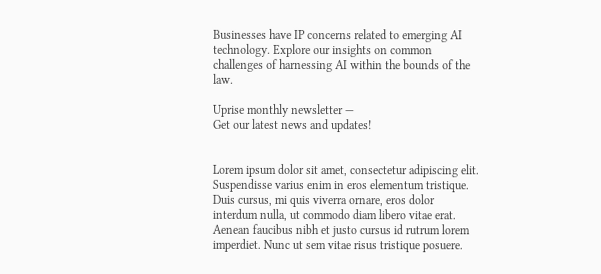Businesses have IP concerns related to emerging AI technology. Explore our insights on common challenges of harnessing AI within the bounds of the law.

Uprise monthly newsletter —
Get our latest news and updates!


Lorem ipsum dolor sit amet, consectetur adipiscing elit. Suspendisse varius enim in eros elementum tristique. Duis cursus, mi quis viverra ornare, eros dolor interdum nulla, ut commodo diam libero vitae erat. Aenean faucibus nibh et justo cursus id rutrum lorem imperdiet. Nunc ut sem vitae risus tristique posuere.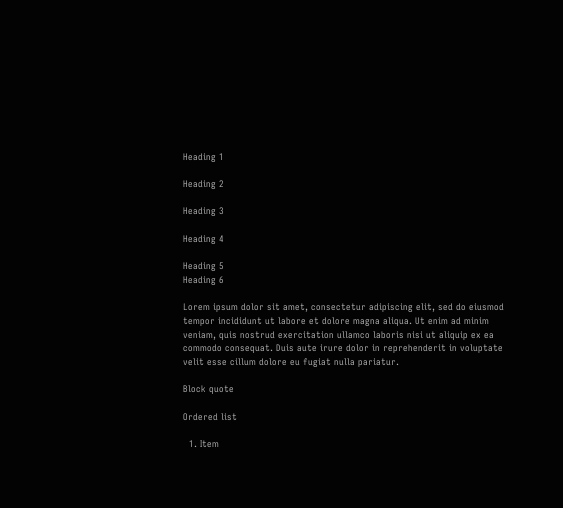Heading 1

Heading 2

Heading 3

Heading 4

Heading 5
Heading 6

Lorem ipsum dolor sit amet, consectetur adipiscing elit, sed do eiusmod tempor incididunt ut labore et dolore magna aliqua. Ut enim ad minim veniam, quis nostrud exercitation ullamco laboris nisi ut aliquip ex ea commodo consequat. Duis aute irure dolor in reprehenderit in voluptate velit esse cillum dolore eu fugiat nulla pariatur.

Block quote

Ordered list

  1. Item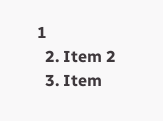1
  2. Item 2
  3. Item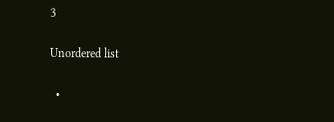3

Unordered list

  •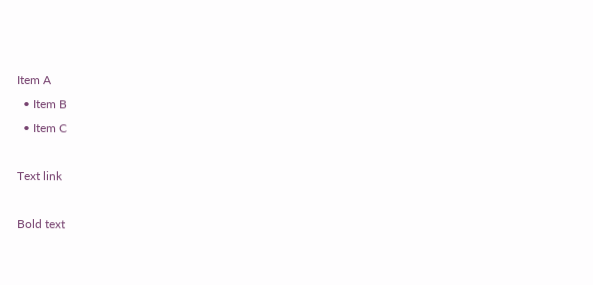Item A
  • Item B
  • Item C

Text link

Bold text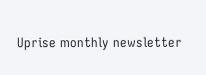Uprise monthly newsletter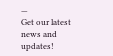—
Get our latest news and updates!